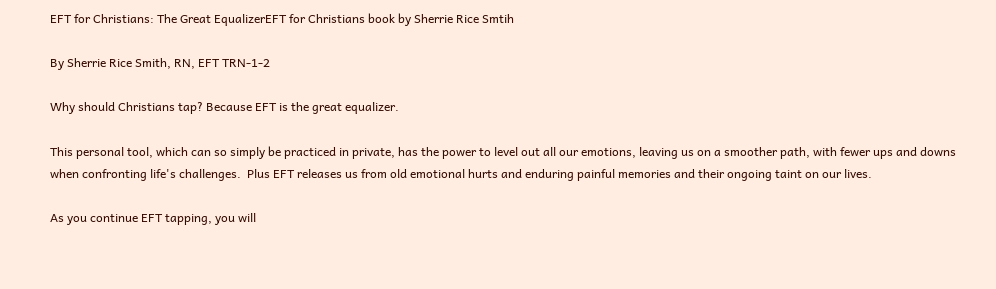EFT for Christians: The Great EqualizerEFT for Christians book by Sherrie Rice Smtih

By Sherrie Rice Smith, RN, EFT TRN-1-2

Why should Christians tap? Because EFT is the great equalizer.

This personal tool, which can so simply be practiced in private, has the power to level out all our emotions, leaving us on a smoother path, with fewer ups and downs when confronting life's challenges.  Plus EFT releases us from old emotional hurts and enduring painful memories and their ongoing taint on our lives.

As you continue EFT tapping, you will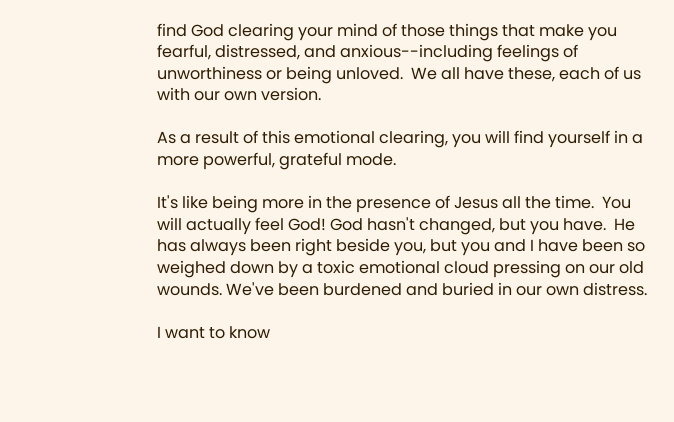find God clearing your mind of those things that make you fearful, distressed, and anxious--including feelings of unworthiness or being unloved.  We all have these, each of us with our own version.

As a result of this emotional clearing, you will find yourself in a more powerful, grateful mode.

It's like being more in the presence of Jesus all the time.  You will actually feel God! God hasn't changed, but you have.  He has always been right beside you, but you and I have been so weighed down by a toxic emotional cloud pressing on our old wounds. We've been burdened and buried in our own distress.

I want to know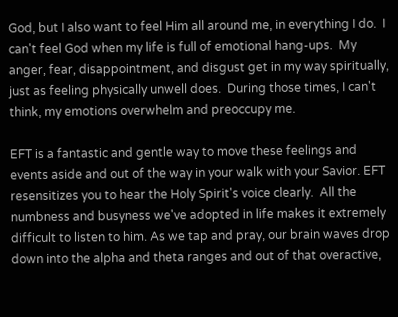God, but I also want to feel Him all around me, in everything I do.  I can't feel God when my life is full of emotional hang-ups.  My anger, fear, disappointment, and disgust get in my way spiritually, just as feeling physically unwell does.  During those times, I can't think, my emotions overwhelm and preoccupy me.

EFT is a fantastic and gentle way to move these feelings and events aside and out of the way in your walk with your Savior. EFT resensitizes you to hear the Holy Spirit's voice clearly.  All the numbness and busyness we've adopted in life makes it extremely difficult to listen to him. As we tap and pray, our brain waves drop down into the alpha and theta ranges and out of that overactive,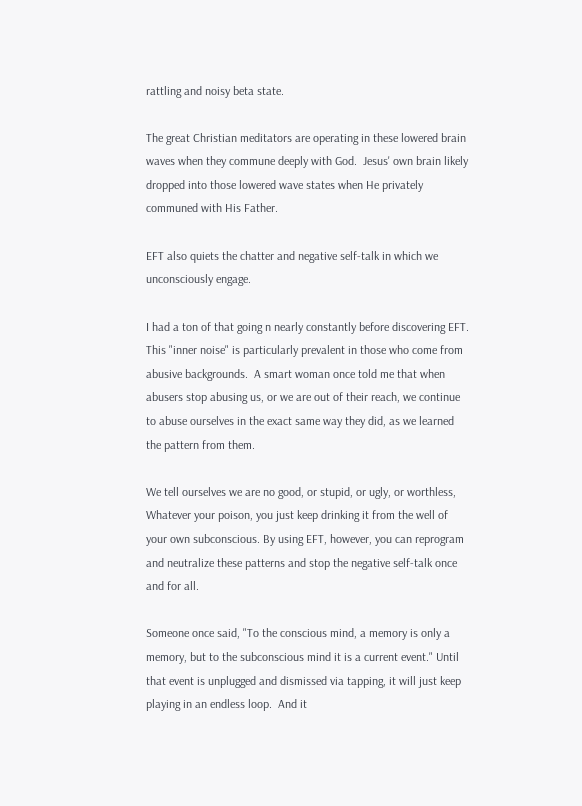rattling and noisy beta state.

The great Christian meditators are operating in these lowered brain waves when they commune deeply with God.  Jesus' own brain likely dropped into those lowered wave states when He privately communed with His Father.

EFT also quiets the chatter and negative self-talk in which we unconsciously engage.

I had a ton of that going n nearly constantly before discovering EFT.  This "inner noise" is particularly prevalent in those who come from abusive backgrounds.  A smart woman once told me that when abusers stop abusing us, or we are out of their reach, we continue to abuse ourselves in the exact same way they did, as we learned the pattern from them.

We tell ourselves we are no good, or stupid, or ugly, or worthless,  Whatever your poison, you just keep drinking it from the well of your own subconscious. By using EFT, however, you can reprogram and neutralize these patterns and stop the negative self-talk once and for all.

Someone once said, "To the conscious mind, a memory is only a memory, but to the subconscious mind it is a current event." Until that event is unplugged and dismissed via tapping, it will just keep playing in an endless loop.  And it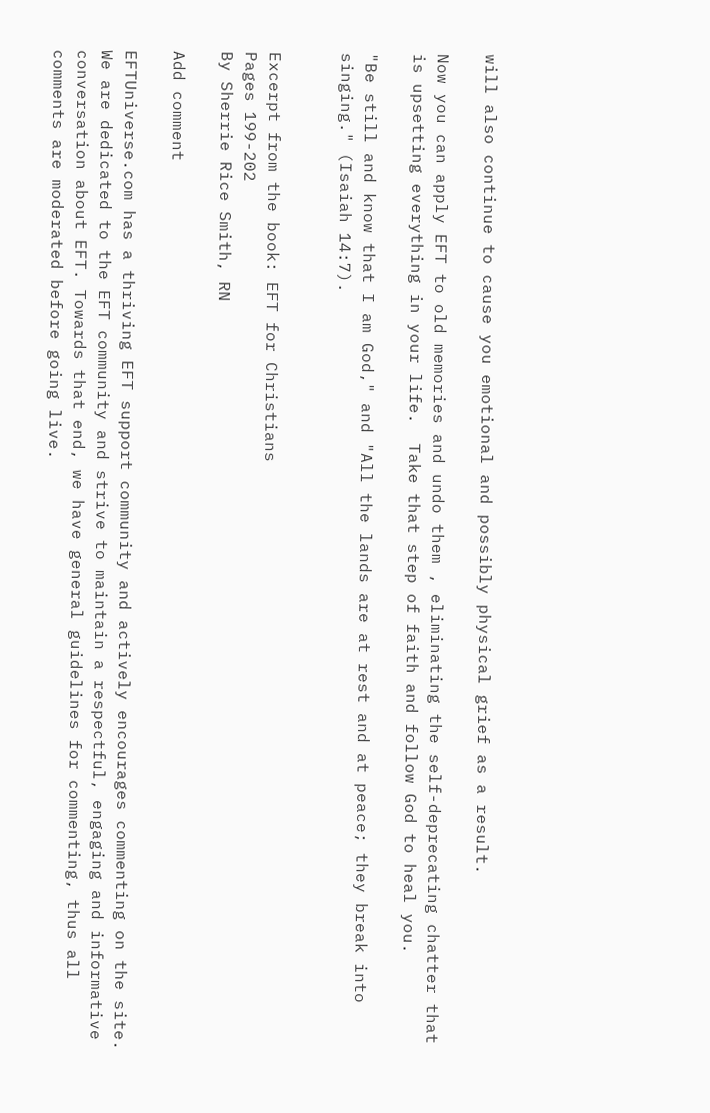will also continue to cause you emotional and possibly physical grief as a result.

Now you can apply EFT to old memories and undo them , eliminating the self-deprecating chatter that is upsetting everything in your life.  Take that step of faith and follow God to heal you.

"Be still and know that I am God," and "All the lands are at rest and at peace; they break into singing." (Isaiah 14:7).


Excerpt from the book: EFT for Christians
Pages 199-202
By Sherrie Rice Smith, RN

Add comment

EFTUniverse.com has a thriving EFT support community and actively encourages commenting on the site. We are dedicated to the EFT community and strive to maintain a respectful, engaging and informative conversation about EFT. Towards that end, we have general guidelines for commenting, thus all comments are moderated before going live.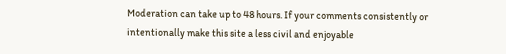Moderation can take up to 48 hours. If your comments consistently or intentionally make this site a less civil and enjoyable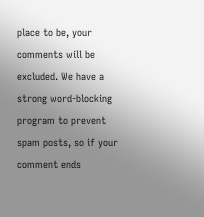place to be, your comments will be excluded. We have a strong word-blocking program to prevent spam posts, so if your comment ends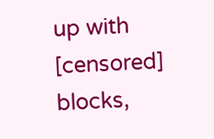up with [censored] blocks,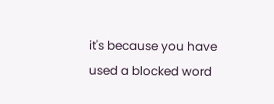it's because you have used a blocked word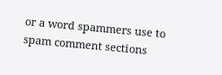or a word spammers use to spam comment sections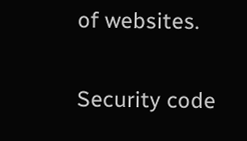of websites.

Security code